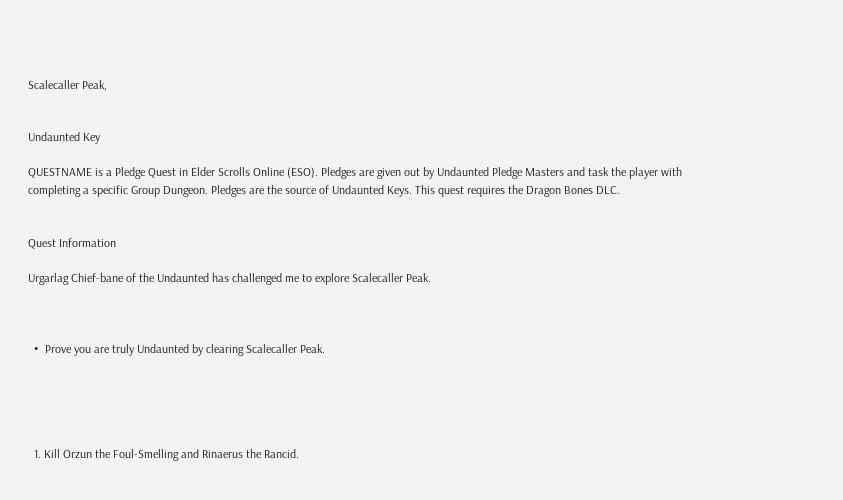Scalecaller Peak,


Undaunted Key

QUESTNAME is a Pledge Quest in Elder Scrolls Online (ESO). Pledges are given out by Undaunted Pledge Masters and task the player with completing a specific Group Dungeon. Pledges are the source of Undaunted Keys. This quest requires the Dragon Bones DLC.


Quest Information

Urgarlag Chief-bane of the Undaunted has challenged me to explore Scalecaller Peak.



  •  Prove you are truly Undaunted by clearing Scalecaller Peak.





  1. Kill Orzun the Foul-Smelling and Rinaerus the Rancid.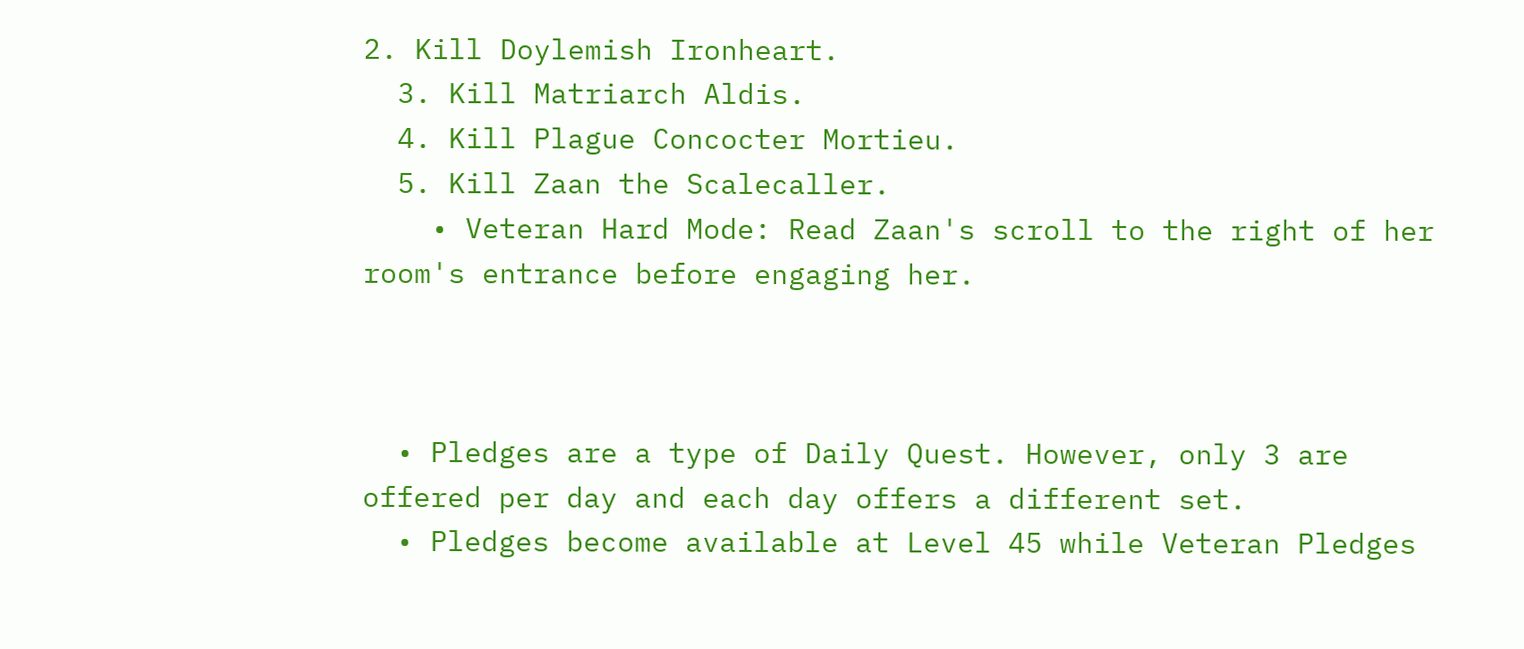2. Kill Doylemish Ironheart.
  3. Kill Matriarch Aldis.
  4. Kill Plague Concocter Mortieu.
  5. Kill Zaan the Scalecaller.
    • Veteran Hard Mode: Read Zaan's scroll to the right of her room's entrance before engaging her.



  • Pledges are a type of Daily Quest. However, only 3 are offered per day and each day offers a different set.
  • Pledges become available at Level 45 while Veteran Pledges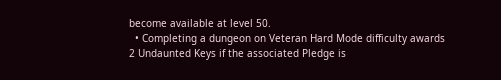become available at level 50.
  • Completing a dungeon on Veteran Hard Mode difficulty awards 2 Undaunted Keys if the associated Pledge is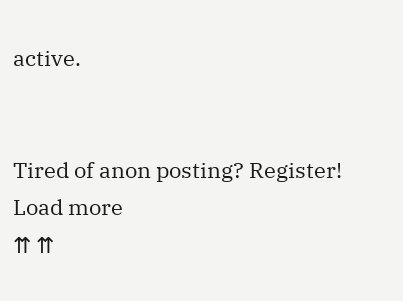active.


Tired of anon posting? Register!
Load more
⇈ ⇈